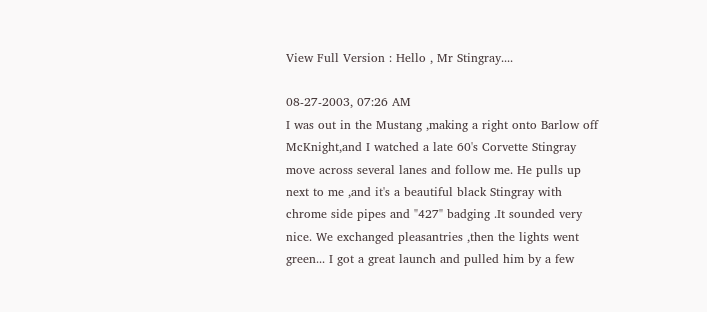View Full Version : Hello , Mr Stingray....

08-27-2003, 07:26 AM
I was out in the Mustang ,making a right onto Barlow off McKnight,and I watched a late 60's Corvette Stingray move across several lanes and follow me. He pulls up next to me ,and it's a beautiful black Stingray with chrome side pipes and "427" badging .It sounded very nice. We exchanged pleasantries ,then the lights went green... I got a great launch and pulled him by a few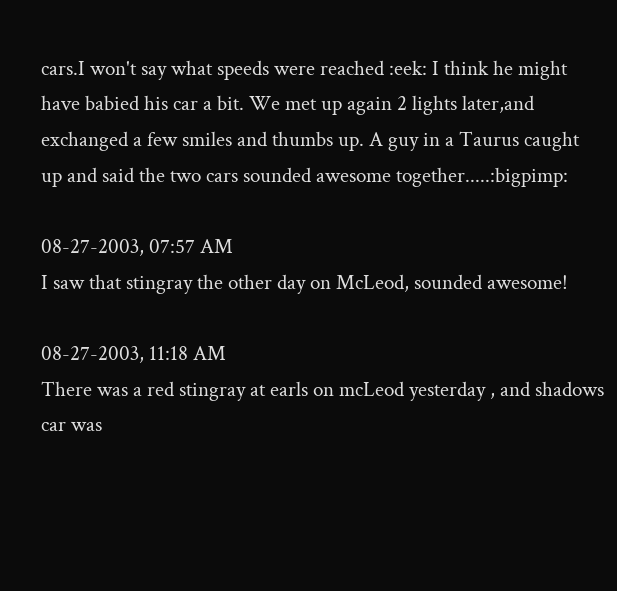cars.I won't say what speeds were reached :eek: I think he might have babied his car a bit. We met up again 2 lights later,and exchanged a few smiles and thumbs up. A guy in a Taurus caught up and said the two cars sounded awesome together.....:bigpimp:

08-27-2003, 07:57 AM
I saw that stingray the other day on McLeod, sounded awesome!

08-27-2003, 11:18 AM
There was a red stingray at earls on mcLeod yesterday , and shadows car was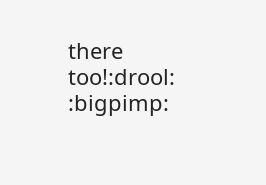there too!:drool: :bigpimp: